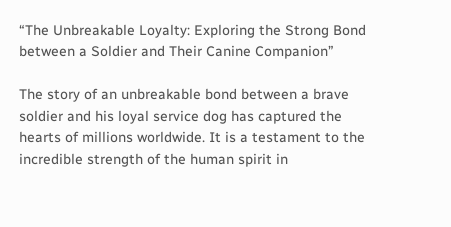“The Unbreakable Loyalty: Exploring the Strong Bond between a Soldier and Their Canine Companion”

The story of an unbreakable bond between a brave soldier and his loyal service dog has captured the hearts of millions worldwide. It is a testament to the incredible strength of the human spirit in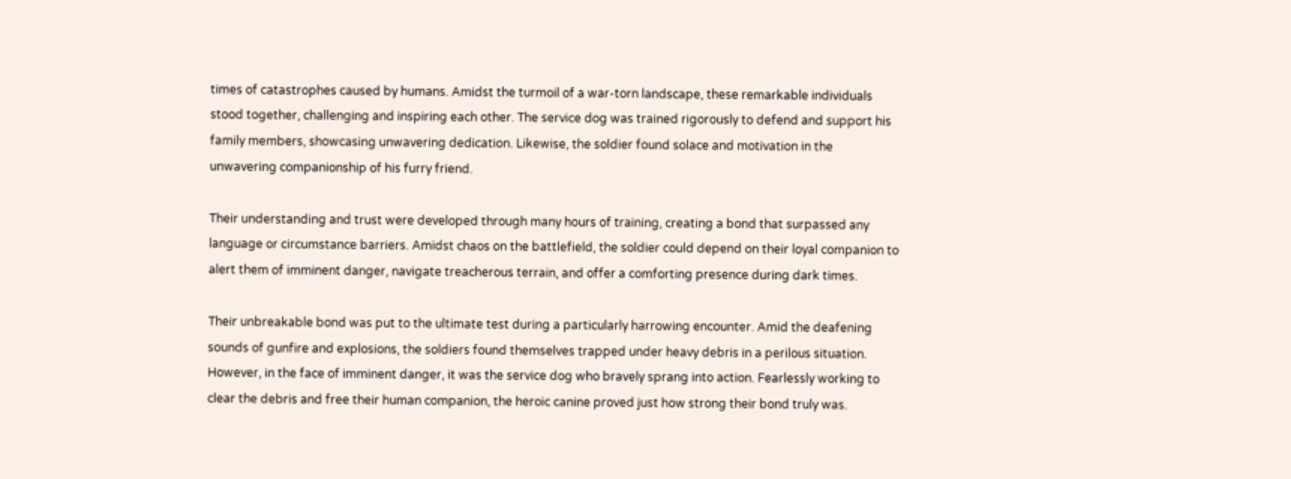times of catastrophes caused by humans. Amidst the turmoil of a war-torn landscape, these remarkable individuals stood together, challenging and inspiring each other. The service dog was trained rigorously to defend and support his family members, showcasing unwavering dedication. Likewise, the soldier found solace and motivation in the unwavering companionship of his furry friend.

Their understanding and trust were developed through many hours of training, creating a bond that surpassed any language or circumstance barriers. Amidst chaos on the battlefield, the soldier could depend on their loyal companion to alert them of imminent danger, navigate treacherous terrain, and offer a comforting presence during dark times.

Their unbreakable bond was put to the ultimate test during a particularly harrowing encounter. Amid the deafening sounds of gunfire and explosions, the soldiers found themselves trapped under heavy debris in a perilous situation. However, in the face of imminent danger, it was the service dog who bravely sprang into action. Fearlessly working to clear the debris and free their human companion, the heroic canine proved just how strong their bond truly was.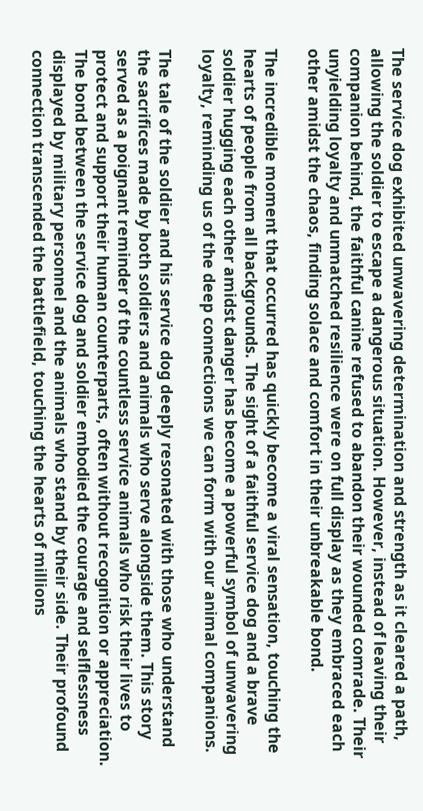The service dog exhibited unwavering determination and strength as it cleared a path, allowing the soldier to escape a dangerous situation. However, instead of leaving their companion behind, the faithful canine refused to abandon their wounded comrade. Their unyielding loyalty and unmatched resilience were on full display as they embraced each other amidst the chaos, finding solace and comfort in their unbreakable bond.

The incredible moment that occurred has quickly become a viral sensation, touching the hearts of people from all backgrounds. The sight of a faithful service dog and a brave soldier hugging each other amidst danger has become a powerful symbol of unwavering loyalty, reminding us of the deep connections we can form with our animal companions.

The tale of the soldier and his service dog deeply resonated with those who understand the sacrifices made by both soldiers and animals who serve alongside them. This story served as a poignant reminder of the countless service animals who risk their lives to protect and support their human counterparts, often without recognition or appreciation. The bond between the service dog and soldier embodied the courage and selflessness displayed by military personnel and the animals who stand by their side. Their profound connection transcended the battlefield, touching the hearts of millions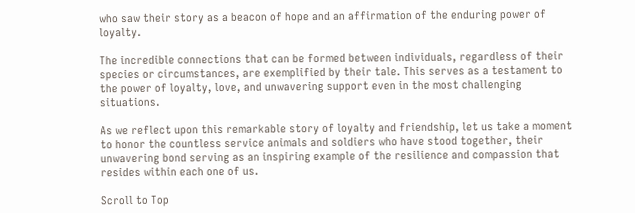who saw their story as a beacon of hope and an affirmation of the enduring power of loyalty.

The incredible connections that can be formed between individuals, regardless of their species or circumstances, are exemplified by their tale. This serves as a testament to the power of loyalty, love, and unwavering support even in the most challenging situations.

As we reflect upon this remarkable story of loyalty and friendship, let us take a moment to honor the countless service animals and soldiers who have stood together, their unwavering bond serving as an inspiring example of the resilience and compassion that resides within each one of us.

Scroll to Top